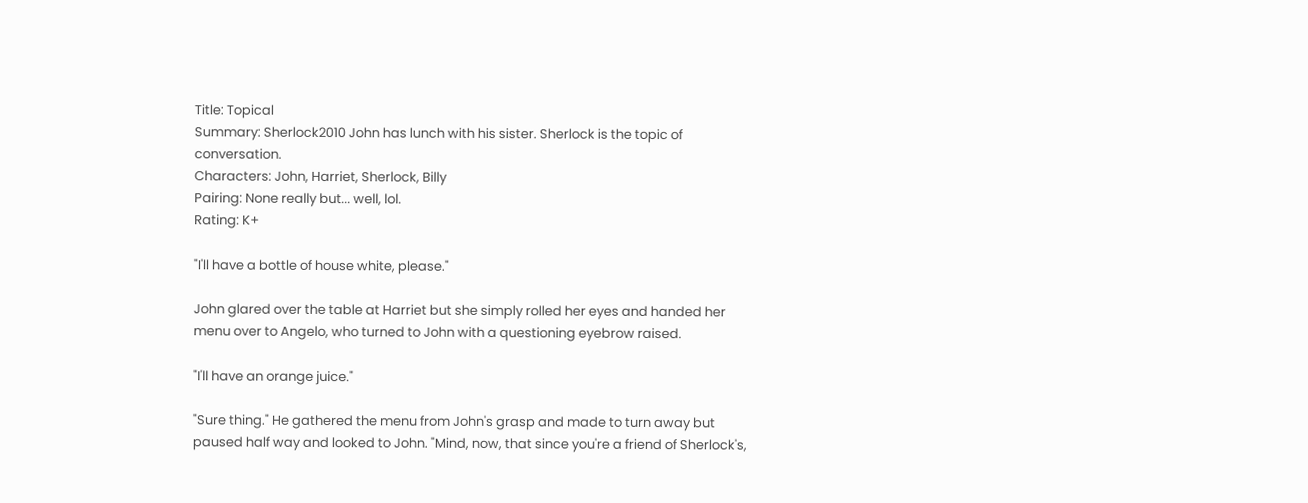Title: Topical
Summary: Sherlock2010 John has lunch with his sister. Sherlock is the topic of conversation.
Characters: John, Harriet, Sherlock, Billy
Pairing: None really but... well, lol.
Rating: K+

"I'll have a bottle of house white, please."

John glared over the table at Harriet but she simply rolled her eyes and handed her menu over to Angelo, who turned to John with a questioning eyebrow raised.

"I'll have an orange juice."

"Sure thing." He gathered the menu from John's grasp and made to turn away but paused half way and looked to John. "Mind, now, that since you're a friend of Sherlock's,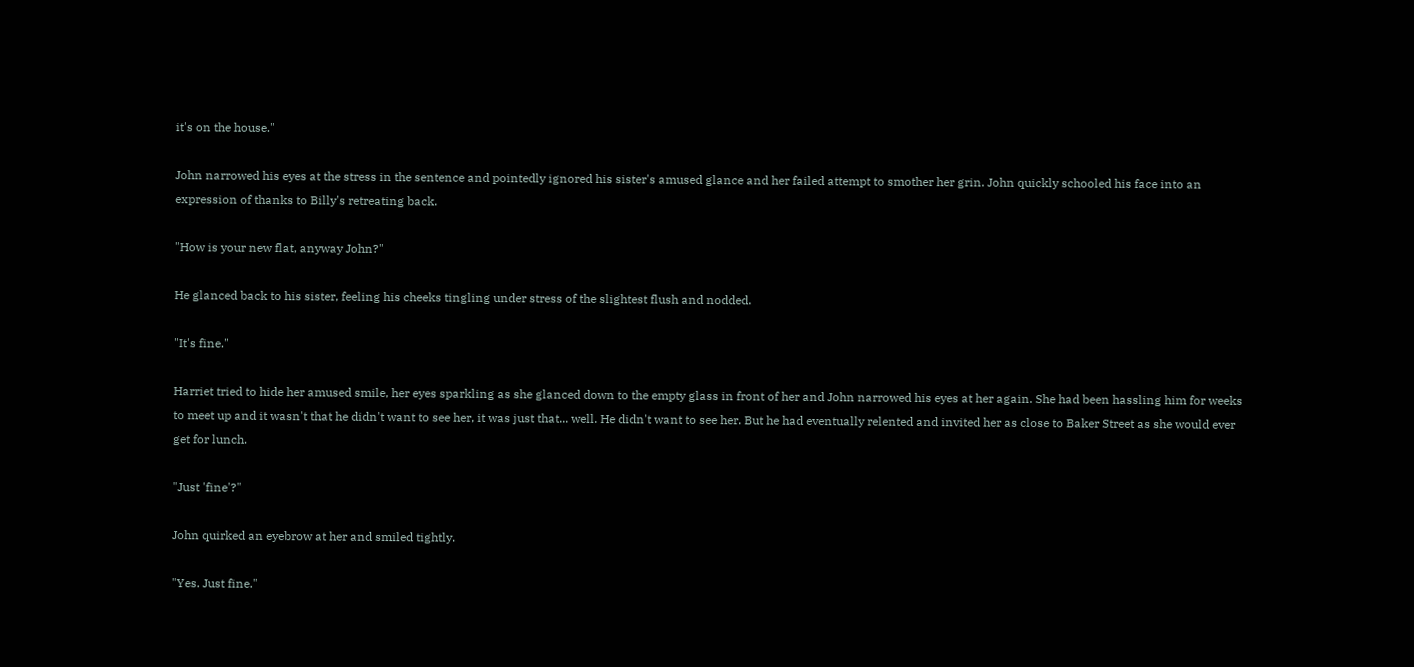it's on the house."

John narrowed his eyes at the stress in the sentence and pointedly ignored his sister's amused glance and her failed attempt to smother her grin. John quickly schooled his face into an expression of thanks to Billy's retreating back.

"How is your new flat, anyway John?"

He glanced back to his sister, feeling his cheeks tingling under stress of the slightest flush and nodded.

"It's fine."

Harriet tried to hide her amused smile, her eyes sparkling as she glanced down to the empty glass in front of her and John narrowed his eyes at her again. She had been hassling him for weeks to meet up and it wasn't that he didn't want to see her, it was just that... well. He didn't want to see her. But he had eventually relented and invited her as close to Baker Street as she would ever get for lunch.

"Just 'fine'?"

John quirked an eyebrow at her and smiled tightly.

"Yes. Just fine."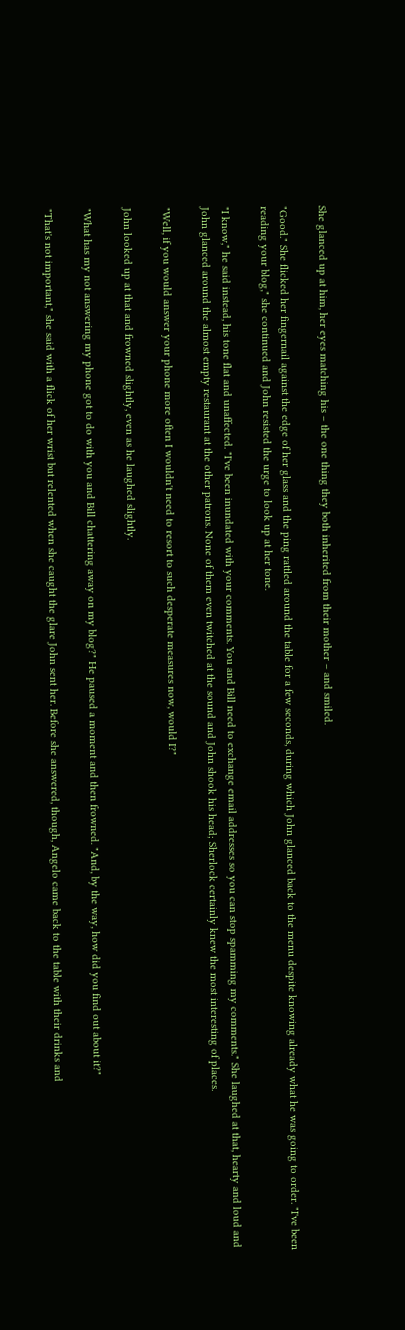She glanced up at him, her eyes matching his – the one thing they both inherited from their mother – and smiled.

"Good." She flicked her fingernail against the edge of her glass and the ping rattled around the table for a few seconds, during which John glanced back to the menu despite knowing already what he was going to order. "I've been reading your blog," she continued and John resisted the urge to look up at her tone.

"I know," he said instead, his tone flat and unaffected. "I've been inundated with your comments. You and Bill need to exchange email addresses so you can stop spamming my comments." She laughed at that, hearty and loud and John glanced around the almost empty restaurant at the other patrons. None of them even twitched at the sound and John shook his head; Sherlock certainly knew the most interesting of places.

"Well, if you would answer your phone more often I wouldn't need to resort to such desperate measures now, would I?"

John looked up at that and frowned slightly, even as he laughed slightly.

"What has my not answering my phone got to do with you and Bill chattering away on my blog?" He paused a moment and then frowned. "And, by the way, how did you find out about it?"

"That's not important," she said with a flick of her wrist but relented when she caught the glare John sent her. Before she answered, though, Angelo came back to the table with their drinks and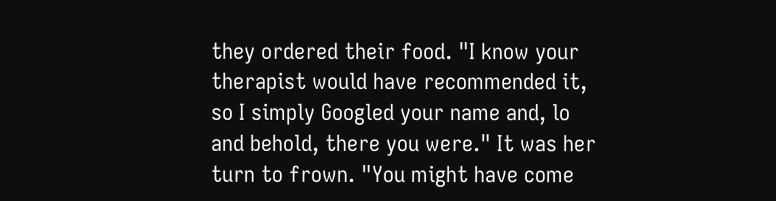they ordered their food. "I know your therapist would have recommended it, so I simply Googled your name and, lo and behold, there you were." It was her turn to frown. "You might have come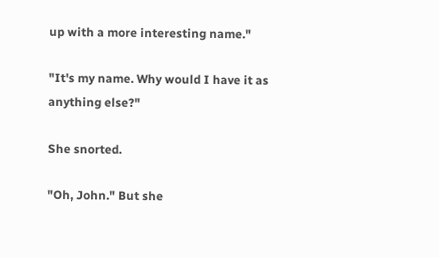up with a more interesting name."

"It's my name. Why would I have it as anything else?"

She snorted.

"Oh, John." But she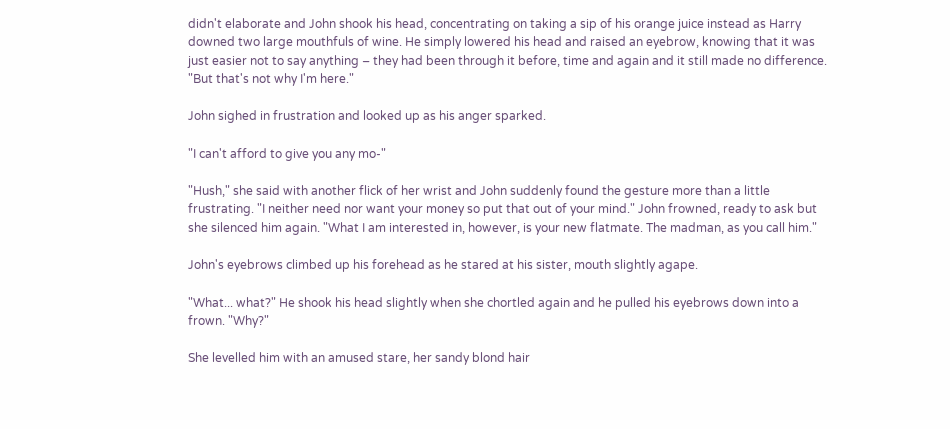didn't elaborate and John shook his head, concentrating on taking a sip of his orange juice instead as Harry downed two large mouthfuls of wine. He simply lowered his head and raised an eyebrow, knowing that it was just easier not to say anything – they had been through it before, time and again and it still made no difference. "But that's not why I'm here."

John sighed in frustration and looked up as his anger sparked.

"I can't afford to give you any mo-"

"Hush," she said with another flick of her wrist and John suddenly found the gesture more than a little frustrating. "I neither need nor want your money so put that out of your mind." John frowned, ready to ask but she silenced him again. "What I am interested in, however, is your new flatmate. The madman, as you call him."

John's eyebrows climbed up his forehead as he stared at his sister, mouth slightly agape.

"What... what?" He shook his head slightly when she chortled again and he pulled his eyebrows down into a frown. "Why?"

She levelled him with an amused stare, her sandy blond hair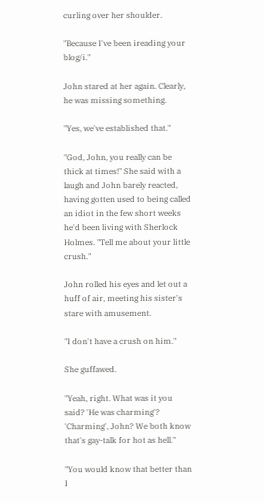curling over her shoulder.

"Because I've been ireading your blog/i."

John stared at her again. Clearly, he was missing something.

"Yes, we've established that."

"God, John, you really can be thick at times!" She said with a laugh and John barely reacted, having gotten used to being called an idiot in the few short weeks he'd been living with Sherlock Holmes. "Tell me about your little crush."

John rolled his eyes and let out a huff of air, meeting his sister's stare with amusement.

"I don't have a crush on him."

She guffawed.

"Yeah, right. What was it you said? 'He was charming'? 'Charming', John? We both know that's gay-talk for hot as hell."

"You would know that better than I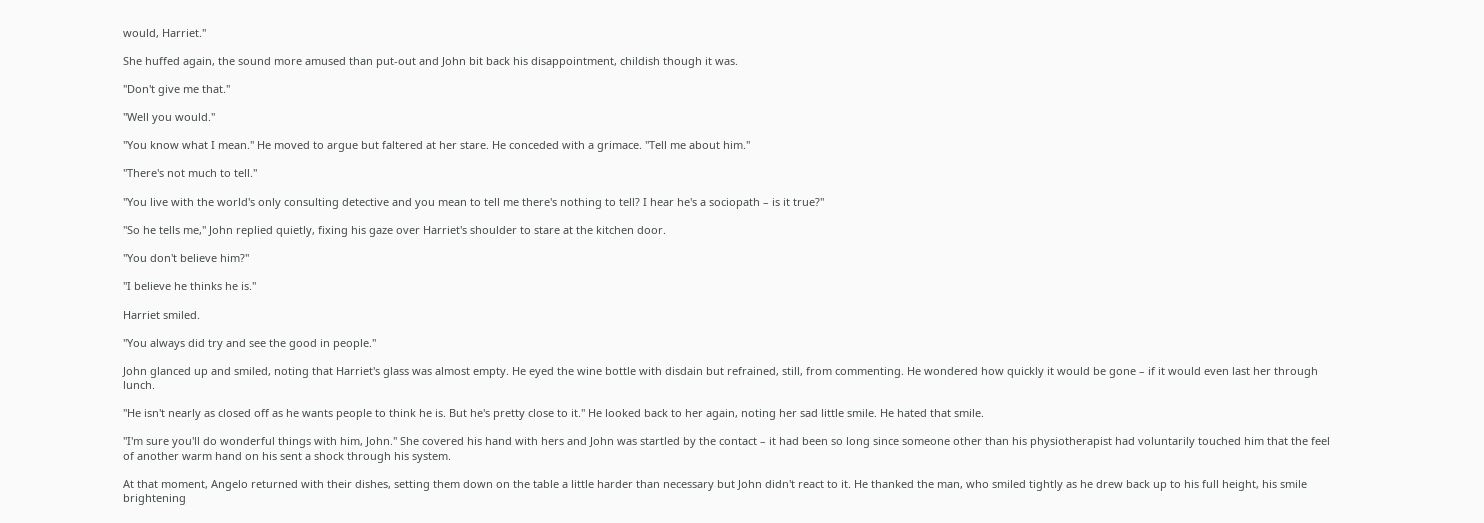would, Harriet."

She huffed again, the sound more amused than put-out and John bit back his disappointment, childish though it was.

"Don't give me that."

"Well you would."

"You know what I mean." He moved to argue but faltered at her stare. He conceded with a grimace. "Tell me about him."

"There's not much to tell."

"You live with the world's only consulting detective and you mean to tell me there's nothing to tell? I hear he's a sociopath – is it true?"

"So he tells me," John replied quietly, fixing his gaze over Harriet's shoulder to stare at the kitchen door.

"You don't believe him?"

"I believe he thinks he is."

Harriet smiled.

"You always did try and see the good in people."

John glanced up and smiled, noting that Harriet's glass was almost empty. He eyed the wine bottle with disdain but refrained, still, from commenting. He wondered how quickly it would be gone – if it would even last her through lunch.

"He isn't nearly as closed off as he wants people to think he is. But he's pretty close to it." He looked back to her again, noting her sad little smile. He hated that smile.

"I'm sure you'll do wonderful things with him, John." She covered his hand with hers and John was startled by the contact – it had been so long since someone other than his physiotherapist had voluntarily touched him that the feel of another warm hand on his sent a shock through his system.

At that moment, Angelo returned with their dishes, setting them down on the table a little harder than necessary but John didn't react to it. He thanked the man, who smiled tightly as he drew back up to his full height, his smile brightening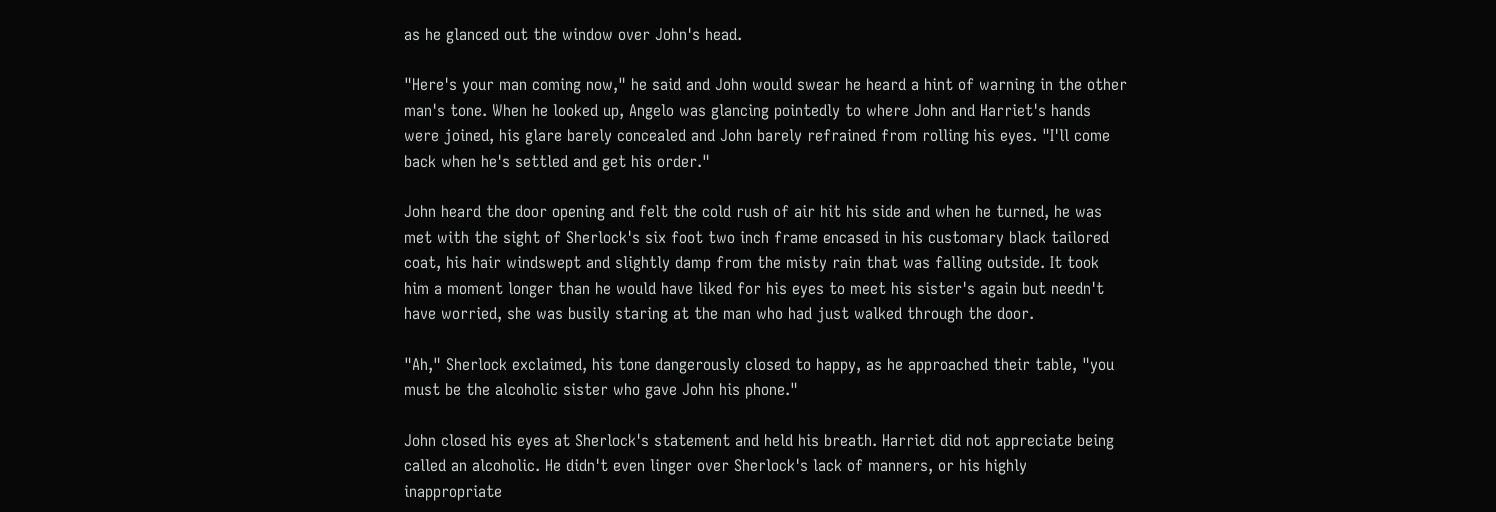as he glanced out the window over John's head.

"Here's your man coming now," he said and John would swear he heard a hint of warning in the other man's tone. When he looked up, Angelo was glancing pointedly to where John and Harriet's hands were joined, his glare barely concealed and John barely refrained from rolling his eyes. "I'll come back when he's settled and get his order."

John heard the door opening and felt the cold rush of air hit his side and when he turned, he was met with the sight of Sherlock's six foot two inch frame encased in his customary black tailored coat, his hair windswept and slightly damp from the misty rain that was falling outside. It took him a moment longer than he would have liked for his eyes to meet his sister's again but needn't have worried, she was busily staring at the man who had just walked through the door.

"Ah," Sherlock exclaimed, his tone dangerously closed to happy, as he approached their table, "you must be the alcoholic sister who gave John his phone."

John closed his eyes at Sherlock's statement and held his breath. Harriet did not appreciate being called an alcoholic. He didn't even linger over Sherlock's lack of manners, or his highly inappropriate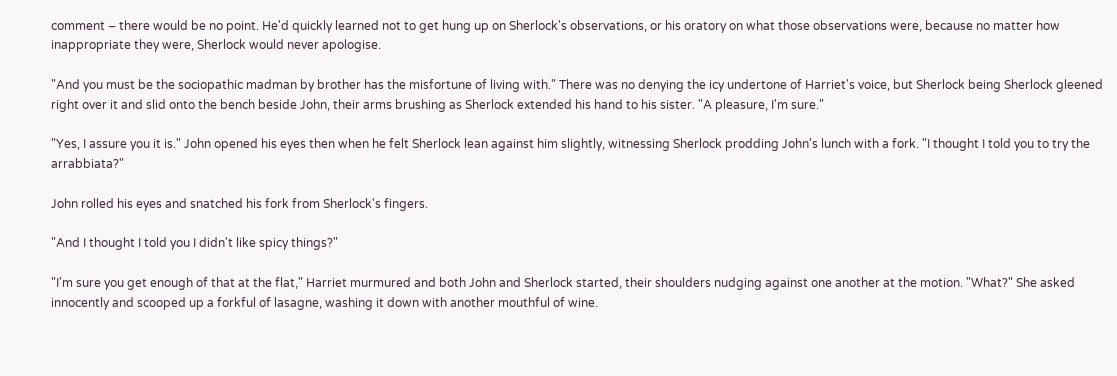comment – there would be no point. He'd quickly learned not to get hung up on Sherlock's observations, or his oratory on what those observations were, because no matter how inappropriate they were, Sherlock would never apologise.

"And you must be the sociopathic madman by brother has the misfortune of living with." There was no denying the icy undertone of Harriet's voice, but Sherlock being Sherlock gleened right over it and slid onto the bench beside John, their arms brushing as Sherlock extended his hand to his sister. "A pleasure, I'm sure."

"Yes, I assure you it is." John opened his eyes then when he felt Sherlock lean against him slightly, witnessing Sherlock prodding John's lunch with a fork. "I thought I told you to try the arrabbiata?"

John rolled his eyes and snatched his fork from Sherlock's fingers.

"And I thought I told you I didn't like spicy things?"

"I'm sure you get enough of that at the flat," Harriet murmured and both John and Sherlock started, their shoulders nudging against one another at the motion. "What?" She asked innocently and scooped up a forkful of lasagne, washing it down with another mouthful of wine.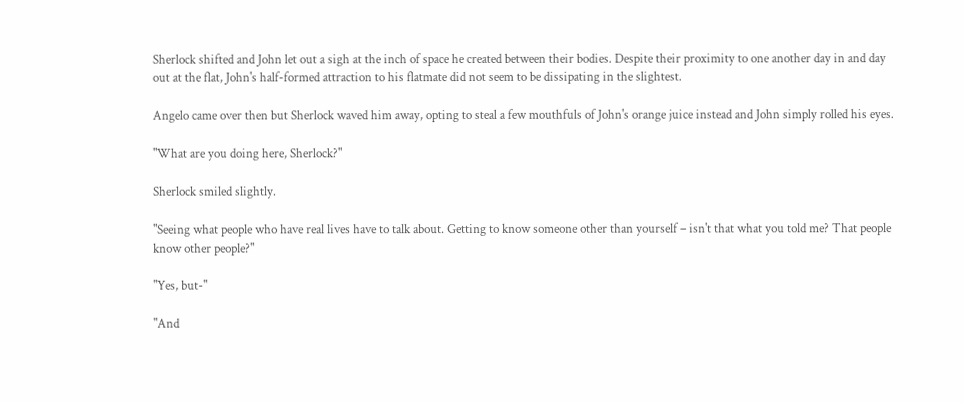Sherlock shifted and John let out a sigh at the inch of space he created between their bodies. Despite their proximity to one another day in and day out at the flat, John's half-formed attraction to his flatmate did not seem to be dissipating in the slightest.

Angelo came over then but Sherlock waved him away, opting to steal a few mouthfuls of John's orange juice instead and John simply rolled his eyes.

"What are you doing here, Sherlock?"

Sherlock smiled slightly.

"Seeing what people who have real lives have to talk about. Getting to know someone other than yourself – isn't that what you told me? That people know other people?"

"Yes, but-"

"And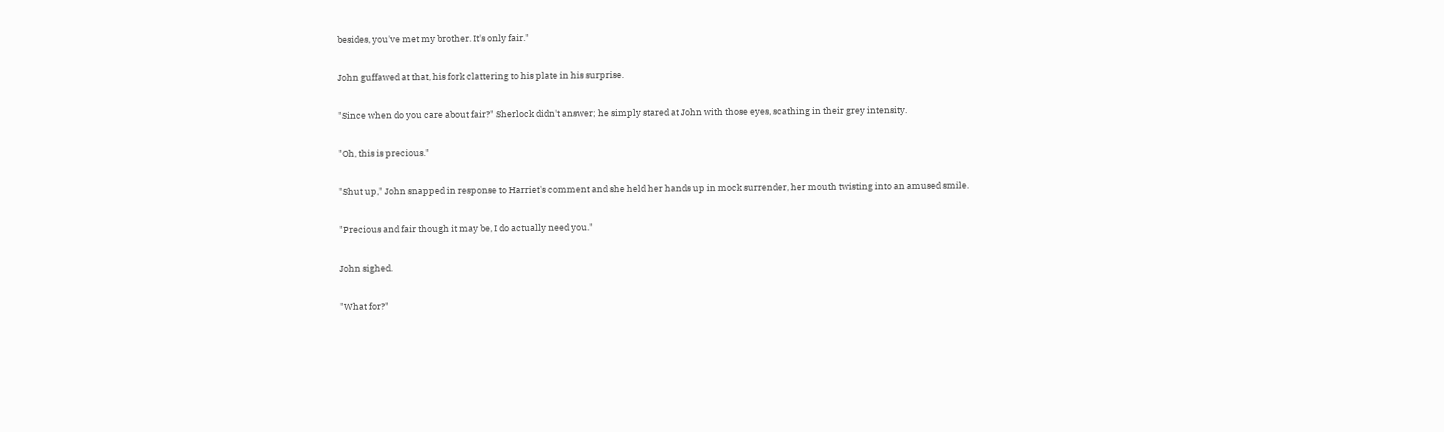besides, you've met my brother. It's only fair."

John guffawed at that, his fork clattering to his plate in his surprise.

"Since when do you care about fair?" Sherlock didn't answer; he simply stared at John with those eyes, scathing in their grey intensity.

"Oh, this is precious."

"Shut up," John snapped in response to Harriet's comment and she held her hands up in mock surrender, her mouth twisting into an amused smile.

"Precious and fair though it may be, I do actually need you."

John sighed.

"What for?"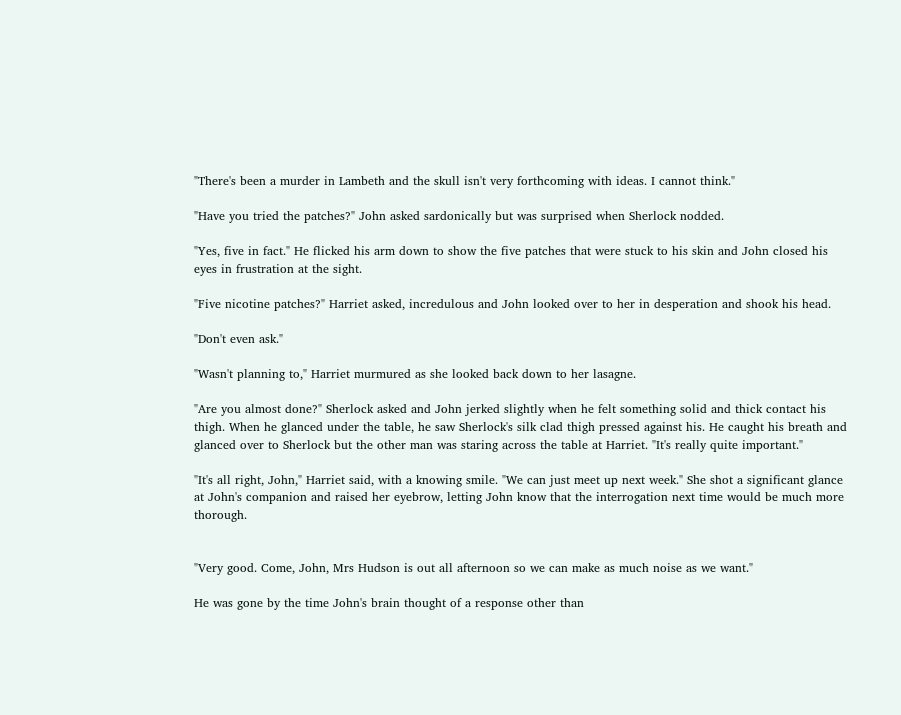"There's been a murder in Lambeth and the skull isn't very forthcoming with ideas. I cannot think."

"Have you tried the patches?" John asked sardonically but was surprised when Sherlock nodded.

"Yes, five in fact." He flicked his arm down to show the five patches that were stuck to his skin and John closed his eyes in frustration at the sight.

"Five nicotine patches?" Harriet asked, incredulous and John looked over to her in desperation and shook his head.

"Don't even ask."

"Wasn't planning to," Harriet murmured as she looked back down to her lasagne.

"Are you almost done?" Sherlock asked and John jerked slightly when he felt something solid and thick contact his thigh. When he glanced under the table, he saw Sherlock's silk clad thigh pressed against his. He caught his breath and glanced over to Sherlock but the other man was staring across the table at Harriet. "It's really quite important."

"It's all right, John," Harriet said, with a knowing smile. "We can just meet up next week." She shot a significant glance at John's companion and raised her eyebrow, letting John know that the interrogation next time would be much more thorough.


"Very good. Come, John, Mrs Hudson is out all afternoon so we can make as much noise as we want."

He was gone by the time John's brain thought of a response other than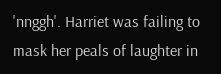'nnggh'. Harriet was failing to mask her peals of laughter in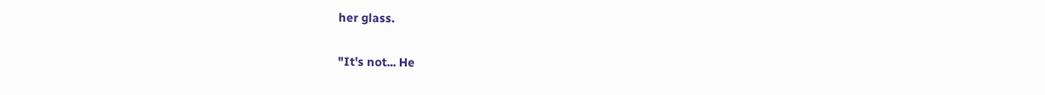her glass.

"It's not... He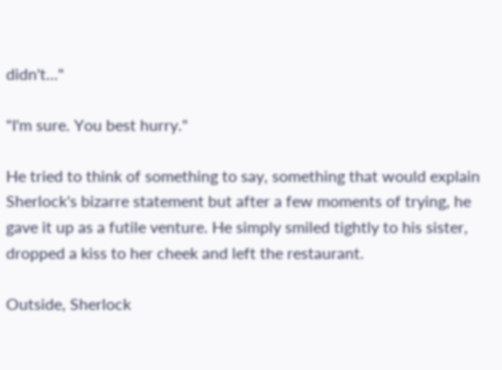didn't..."

"I'm sure. You best hurry."

He tried to think of something to say, something that would explain Sherlock's bizarre statement but after a few moments of trying, he gave it up as a futile venture. He simply smiled tightly to his sister, dropped a kiss to her cheek and left the restaurant.

Outside, Sherlock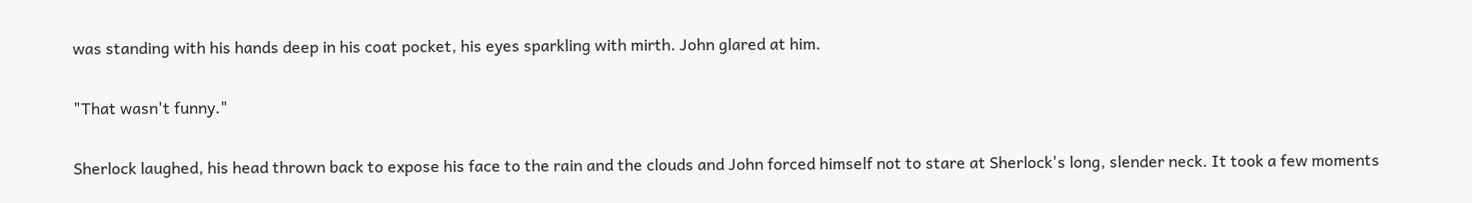was standing with his hands deep in his coat pocket, his eyes sparkling with mirth. John glared at him.

"That wasn't funny."

Sherlock laughed, his head thrown back to expose his face to the rain and the clouds and John forced himself not to stare at Sherlock's long, slender neck. It took a few moments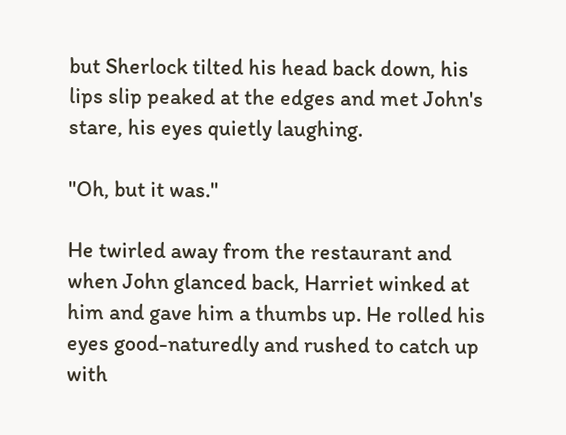but Sherlock tilted his head back down, his lips slip peaked at the edges and met John's stare, his eyes quietly laughing.

"Oh, but it was."

He twirled away from the restaurant and when John glanced back, Harriet winked at him and gave him a thumbs up. He rolled his eyes good-naturedly and rushed to catch up with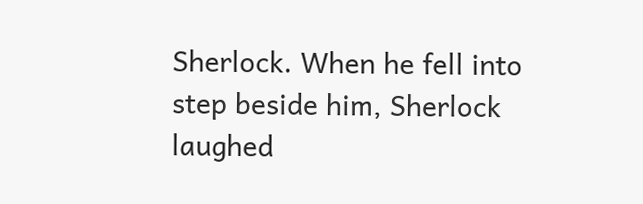Sherlock. When he fell into step beside him, Sherlock laughed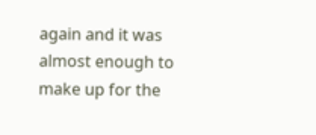again and it was almost enough to make up for the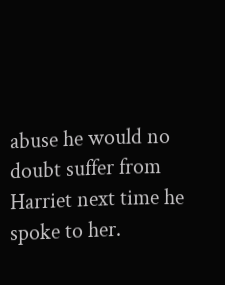abuse he would no doubt suffer from Harriet next time he spoke to her.